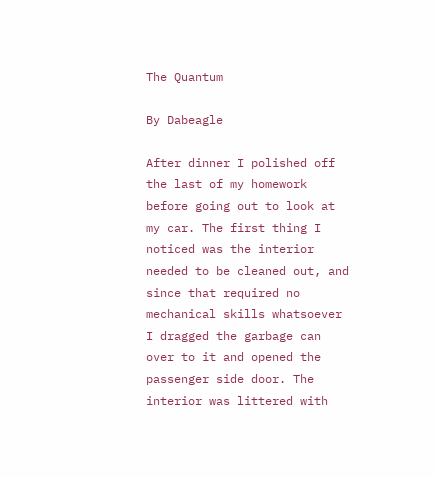The Quantum

By Dabeagle

After dinner I polished off the last of my homework before going out to look at my car. The first thing I noticed was the interior needed to be cleaned out, and since that required no mechanical skills whatsoever I dragged the garbage can over to it and opened the passenger side door. The interior was littered with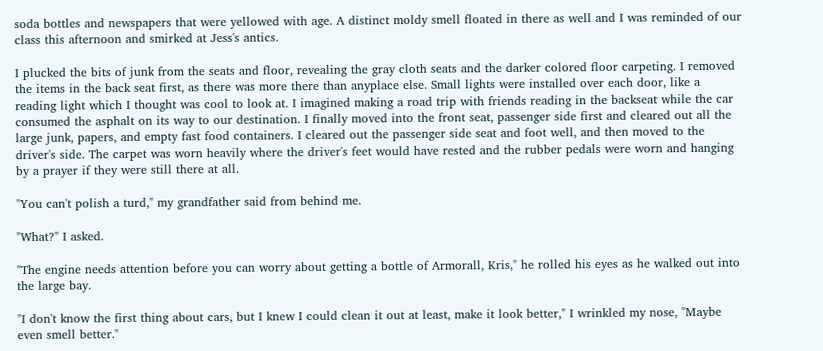soda bottles and newspapers that were yellowed with age. A distinct moldy smell floated in there as well and I was reminded of our class this afternoon and smirked at Jess's antics.

I plucked the bits of junk from the seats and floor, revealing the gray cloth seats and the darker colored floor carpeting. I removed the items in the back seat first, as there was more there than anyplace else. Small lights were installed over each door, like a reading light which I thought was cool to look at. I imagined making a road trip with friends reading in the backseat while the car consumed the asphalt on its way to our destination. I finally moved into the front seat, passenger side first and cleared out all the large junk, papers, and empty fast food containers. I cleared out the passenger side seat and foot well, and then moved to the driver's side. The carpet was worn heavily where the driver's feet would have rested and the rubber pedals were worn and hanging by a prayer if they were still there at all.

"You can't polish a turd," my grandfather said from behind me.

"What?" I asked.

"The engine needs attention before you can worry about getting a bottle of Armorall, Kris," he rolled his eyes as he walked out into the large bay.

"I don't know the first thing about cars, but I knew I could clean it out at least, make it look better," I wrinkled my nose, "Maybe even smell better."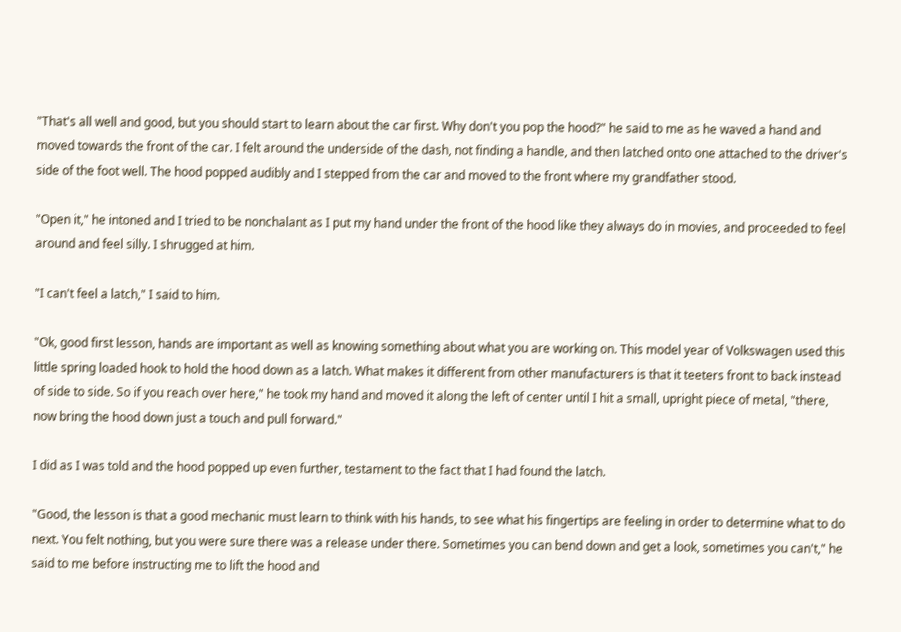"That's all well and good, but you should start to learn about the car first. Why don't you pop the hood?" he said to me as he waved a hand and moved towards the front of the car. I felt around the underside of the dash, not finding a handle, and then latched onto one attached to the driver's side of the foot well. The hood popped audibly and I stepped from the car and moved to the front where my grandfather stood.

"Open it," he intoned and I tried to be nonchalant as I put my hand under the front of the hood like they always do in movies, and proceeded to feel around and feel silly. I shrugged at him.

"I can't feel a latch," I said to him.

"Ok, good first lesson, hands are important as well as knowing something about what you are working on. This model year of Volkswagen used this little spring loaded hook to hold the hood down as a latch. What makes it different from other manufacturers is that it teeters front to back instead of side to side. So if you reach over here," he took my hand and moved it along the left of center until I hit a small, upright piece of metal, "there, now bring the hood down just a touch and pull forward."

I did as I was told and the hood popped up even further, testament to the fact that I had found the latch.

"Good, the lesson is that a good mechanic must learn to think with his hands, to see what his fingertips are feeling in order to determine what to do next. You felt nothing, but you were sure there was a release under there. Sometimes you can bend down and get a look, sometimes you can't," he said to me before instructing me to lift the hood and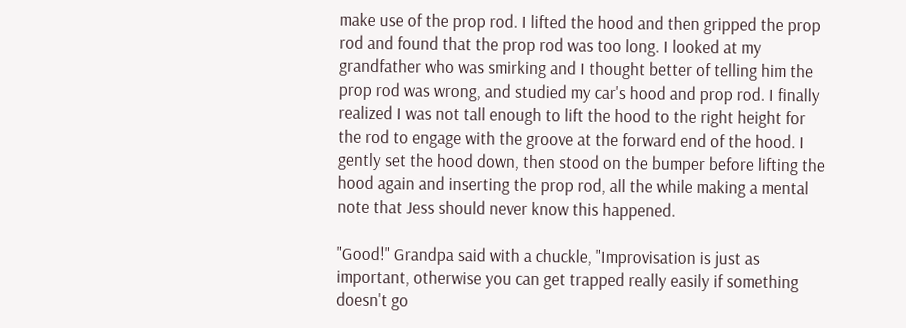make use of the prop rod. I lifted the hood and then gripped the prop rod and found that the prop rod was too long. I looked at my grandfather who was smirking and I thought better of telling him the prop rod was wrong, and studied my car's hood and prop rod. I finally realized I was not tall enough to lift the hood to the right height for the rod to engage with the groove at the forward end of the hood. I gently set the hood down, then stood on the bumper before lifting the hood again and inserting the prop rod, all the while making a mental note that Jess should never know this happened.

"Good!" Grandpa said with a chuckle, "Improvisation is just as important, otherwise you can get trapped really easily if something doesn't go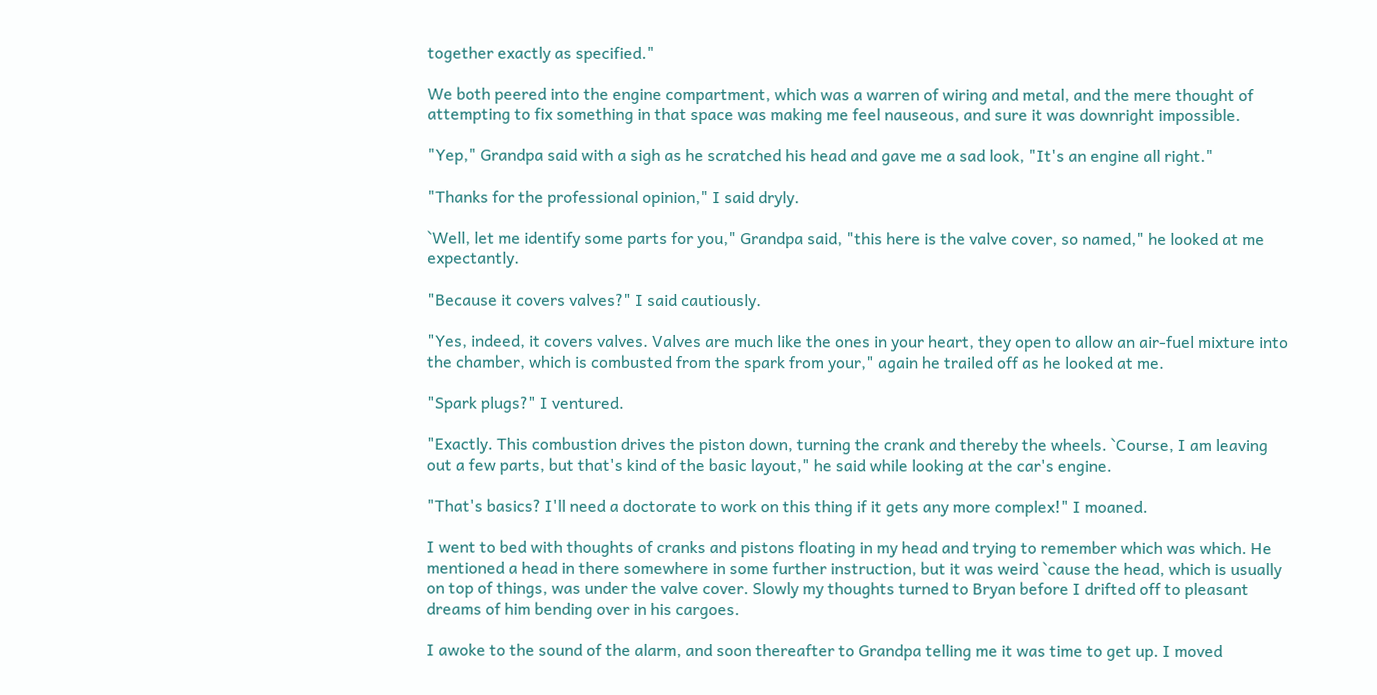together exactly as specified."

We both peered into the engine compartment, which was a warren of wiring and metal, and the mere thought of attempting to fix something in that space was making me feel nauseous, and sure it was downright impossible.

"Yep," Grandpa said with a sigh as he scratched his head and gave me a sad look, "It's an engine all right."

"Thanks for the professional opinion," I said dryly.

`Well, let me identify some parts for you," Grandpa said, "this here is the valve cover, so named," he looked at me expectantly.

"Because it covers valves?" I said cautiously.

"Yes, indeed, it covers valves. Valves are much like the ones in your heart, they open to allow an air-fuel mixture into the chamber, which is combusted from the spark from your," again he trailed off as he looked at me.

"Spark plugs?" I ventured.

"Exactly. This combustion drives the piston down, turning the crank and thereby the wheels. `Course, I am leaving out a few parts, but that's kind of the basic layout," he said while looking at the car's engine.

"That's basics? I'll need a doctorate to work on this thing if it gets any more complex!" I moaned.

I went to bed with thoughts of cranks and pistons floating in my head and trying to remember which was which. He mentioned a head in there somewhere in some further instruction, but it was weird `cause the head, which is usually on top of things, was under the valve cover. Slowly my thoughts turned to Bryan before I drifted off to pleasant dreams of him bending over in his cargoes.

I awoke to the sound of the alarm, and soon thereafter to Grandpa telling me it was time to get up. I moved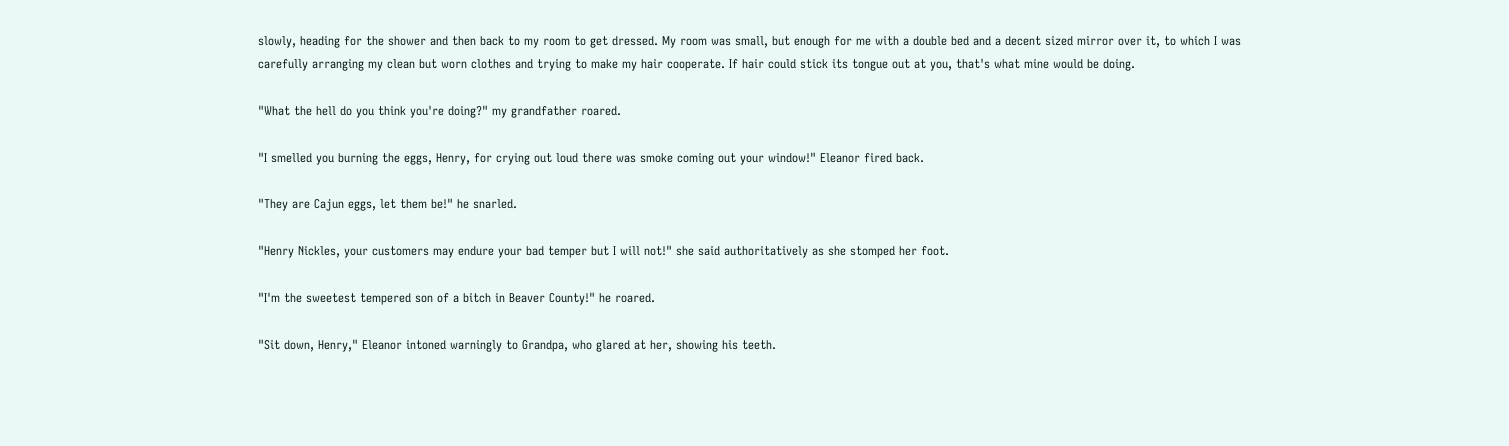slowly, heading for the shower and then back to my room to get dressed. My room was small, but enough for me with a double bed and a decent sized mirror over it, to which I was carefully arranging my clean but worn clothes and trying to make my hair cooperate. If hair could stick its tongue out at you, that's what mine would be doing.

"What the hell do you think you're doing?" my grandfather roared.

"I smelled you burning the eggs, Henry, for crying out loud there was smoke coming out your window!" Eleanor fired back.

"They are Cajun eggs, let them be!" he snarled.

"Henry Nickles, your customers may endure your bad temper but I will not!" she said authoritatively as she stomped her foot.

"I'm the sweetest tempered son of a bitch in Beaver County!" he roared.

"Sit down, Henry," Eleanor intoned warningly to Grandpa, who glared at her, showing his teeth.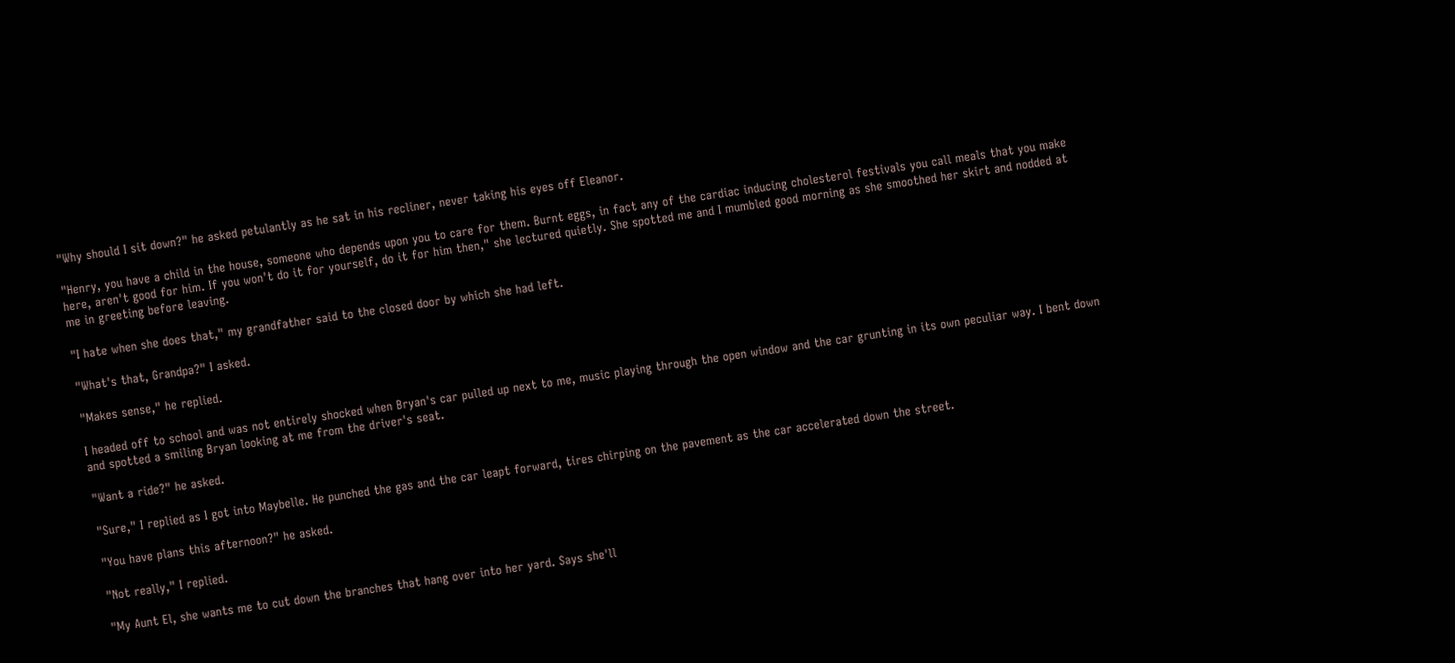"Why should I sit down?" he asked petulantly as he sat in his recliner, never taking his eyes off Eleanor.

"Henry, you have a child in the house, someone who depends upon you to care for them. Burnt eggs, in fact any of the cardiac inducing cholesterol festivals you call meals that you make here, aren't good for him. If you won't do it for yourself, do it for him then," she lectured quietly. She spotted me and I mumbled good morning as she smoothed her skirt and nodded at me in greeting before leaving.

"I hate when she does that," my grandfather said to the closed door by which she had left.

"What's that, Grandpa?" I asked.

"Makes sense," he replied.

I headed off to school and was not entirely shocked when Bryan's car pulled up next to me, music playing through the open window and the car grunting in its own peculiar way. I bent down and spotted a smiling Bryan looking at me from the driver's seat.

"Want a ride?" he asked.

"Sure," I replied as I got into Maybelle. He punched the gas and the car leapt forward, tires chirping on the pavement as the car accelerated down the street.

"You have plans this afternoon?" he asked.

"Not really," I replied.

"My Aunt El, she wants me to cut down the branches that hang over into her yard. Says she'll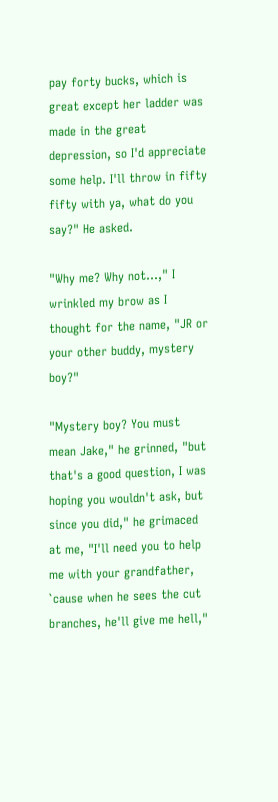pay forty bucks, which is great except her ladder was made in the great depression, so I'd appreciate some help. I'll throw in fifty fifty with ya, what do you say?" He asked.

"Why me? Why not...," I wrinkled my brow as I thought for the name, "JR or your other buddy, mystery boy?"

"Mystery boy? You must mean Jake," he grinned, "but that's a good question, I was hoping you wouldn't ask, but since you did," he grimaced at me, "I'll need you to help me with your grandfather, `cause when he sees the cut branches, he'll give me hell,"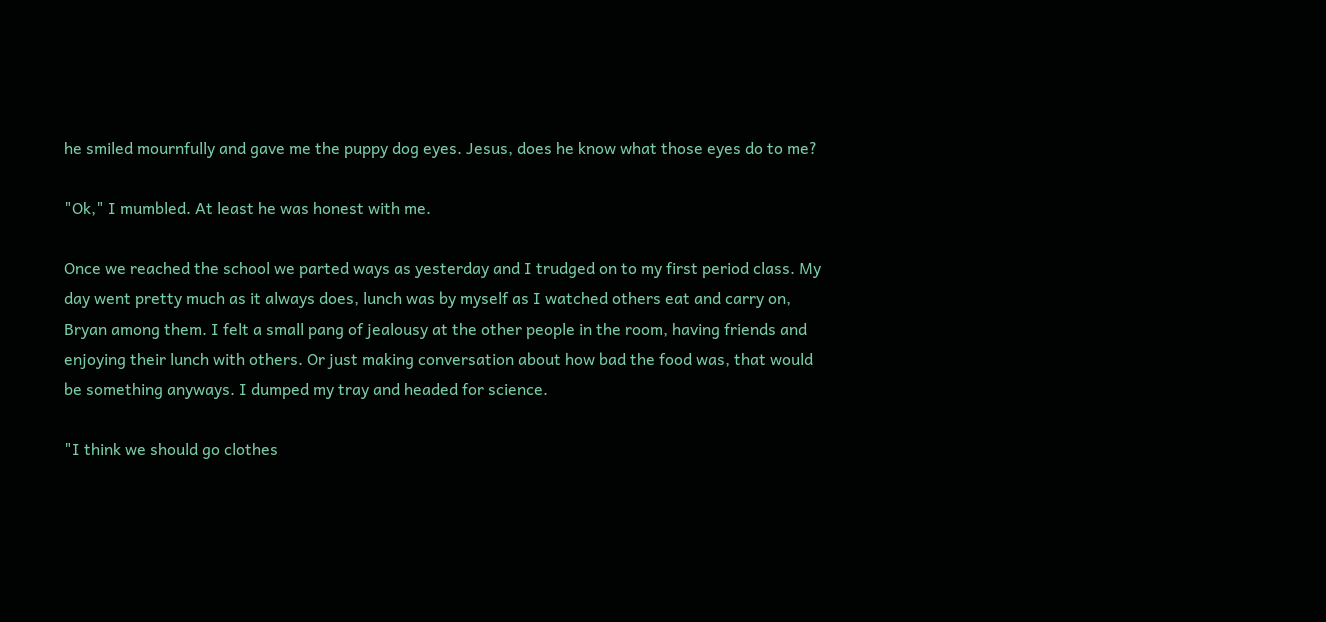he smiled mournfully and gave me the puppy dog eyes. Jesus, does he know what those eyes do to me?

"Ok," I mumbled. At least he was honest with me.

Once we reached the school we parted ways as yesterday and I trudged on to my first period class. My day went pretty much as it always does, lunch was by myself as I watched others eat and carry on, Bryan among them. I felt a small pang of jealousy at the other people in the room, having friends and enjoying their lunch with others. Or just making conversation about how bad the food was, that would be something anyways. I dumped my tray and headed for science.

"I think we should go clothes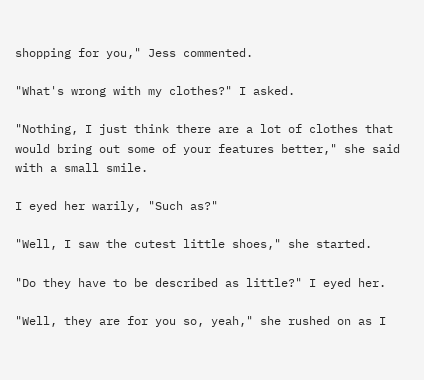shopping for you," Jess commented.

"What's wrong with my clothes?" I asked.

"Nothing, I just think there are a lot of clothes that would bring out some of your features better," she said with a small smile.

I eyed her warily, "Such as?"

"Well, I saw the cutest little shoes," she started.

"Do they have to be described as little?" I eyed her.

"Well, they are for you so, yeah," she rushed on as I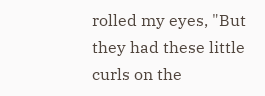rolled my eyes, "But they had these little curls on the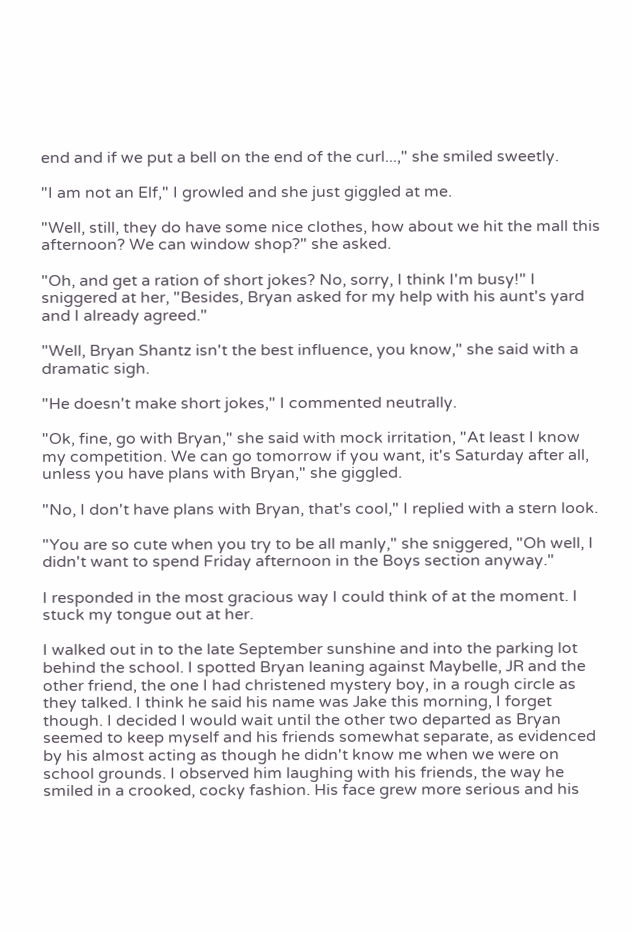end and if we put a bell on the end of the curl...," she smiled sweetly.

"I am not an Elf," I growled and she just giggled at me.

"Well, still, they do have some nice clothes, how about we hit the mall this afternoon? We can window shop?" she asked.

"Oh, and get a ration of short jokes? No, sorry, I think I'm busy!" I sniggered at her, "Besides, Bryan asked for my help with his aunt's yard and I already agreed."

"Well, Bryan Shantz isn't the best influence, you know," she said with a dramatic sigh.

"He doesn't make short jokes," I commented neutrally.

"Ok, fine, go with Bryan," she said with mock irritation, "At least I know my competition. We can go tomorrow if you want, it's Saturday after all, unless you have plans with Bryan," she giggled.

"No, I don't have plans with Bryan, that's cool," I replied with a stern look.

"You are so cute when you try to be all manly," she sniggered, "Oh well, I didn't want to spend Friday afternoon in the Boys section anyway."

I responded in the most gracious way I could think of at the moment. I stuck my tongue out at her.

I walked out in to the late September sunshine and into the parking lot behind the school. I spotted Bryan leaning against Maybelle, JR and the other friend, the one I had christened mystery boy, in a rough circle as they talked. I think he said his name was Jake this morning, I forget though. I decided I would wait until the other two departed as Bryan seemed to keep myself and his friends somewhat separate, as evidenced by his almost acting as though he didn't know me when we were on school grounds. I observed him laughing with his friends, the way he smiled in a crooked, cocky fashion. His face grew more serious and his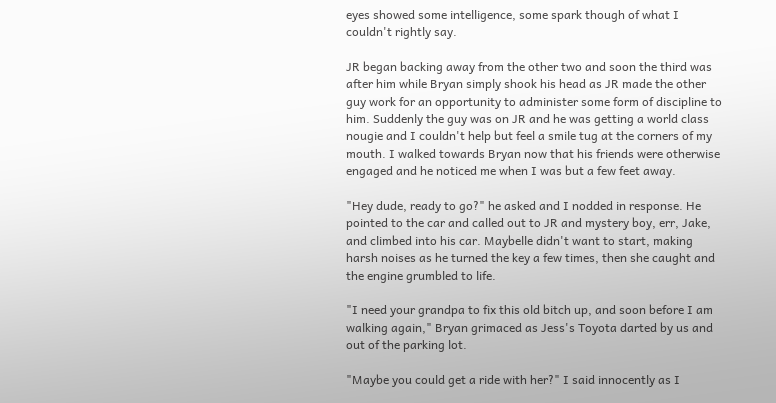eyes showed some intelligence, some spark though of what I couldn't rightly say.

JR began backing away from the other two and soon the third was after him while Bryan simply shook his head as JR made the other guy work for an opportunity to administer some form of discipline to him. Suddenly the guy was on JR and he was getting a world class nougie and I couldn't help but feel a smile tug at the corners of my mouth. I walked towards Bryan now that his friends were otherwise engaged and he noticed me when I was but a few feet away.

"Hey dude, ready to go?" he asked and I nodded in response. He pointed to the car and called out to JR and mystery boy, err, Jake, and climbed into his car. Maybelle didn't want to start, making harsh noises as he turned the key a few times, then she caught and the engine grumbled to life.

"I need your grandpa to fix this old bitch up, and soon before I am walking again," Bryan grimaced as Jess's Toyota darted by us and out of the parking lot.

"Maybe you could get a ride with her?" I said innocently as I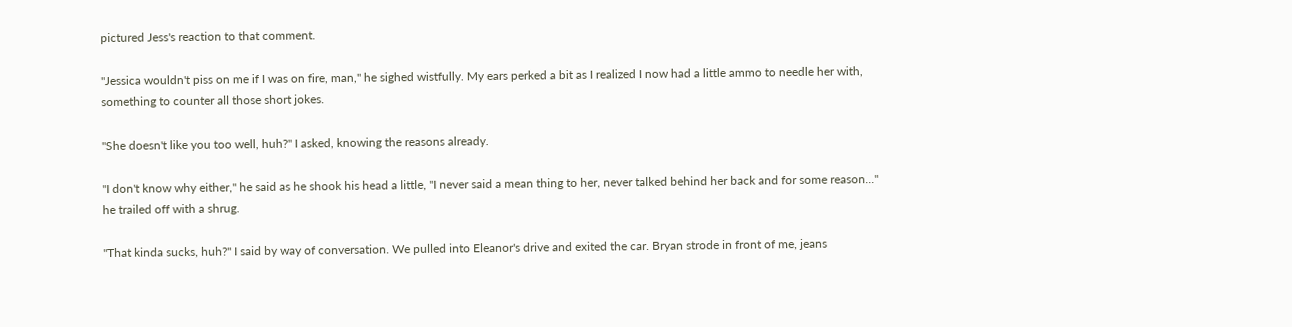pictured Jess's reaction to that comment.

"Jessica wouldn't piss on me if I was on fire, man," he sighed wistfully. My ears perked a bit as I realized I now had a little ammo to needle her with, something to counter all those short jokes.

"She doesn't like you too well, huh?" I asked, knowing the reasons already.

"I don't know why either," he said as he shook his head a little, "I never said a mean thing to her, never talked behind her back and for some reason..." he trailed off with a shrug.

"That kinda sucks, huh?" I said by way of conversation. We pulled into Eleanor's drive and exited the car. Bryan strode in front of me, jeans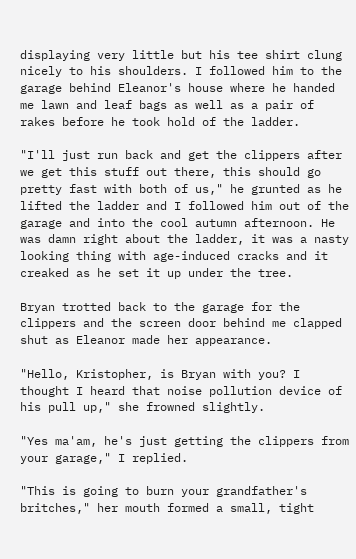displaying very little but his tee shirt clung nicely to his shoulders. I followed him to the garage behind Eleanor's house where he handed me lawn and leaf bags as well as a pair of rakes before he took hold of the ladder.

"I'll just run back and get the clippers after we get this stuff out there, this should go pretty fast with both of us," he grunted as he lifted the ladder and I followed him out of the garage and into the cool autumn afternoon. He was damn right about the ladder, it was a nasty looking thing with age-induced cracks and it creaked as he set it up under the tree.

Bryan trotted back to the garage for the clippers and the screen door behind me clapped shut as Eleanor made her appearance.

"Hello, Kristopher, is Bryan with you? I thought I heard that noise pollution device of his pull up," she frowned slightly.

"Yes ma'am, he's just getting the clippers from your garage," I replied.

"This is going to burn your grandfather's britches," her mouth formed a small, tight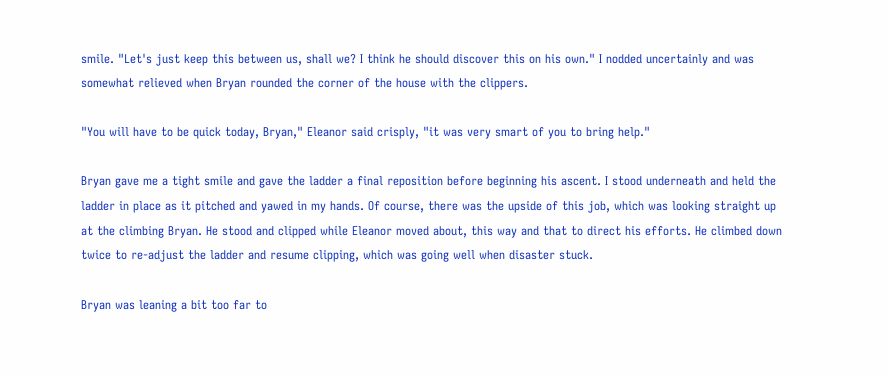smile. "Let's just keep this between us, shall we? I think he should discover this on his own." I nodded uncertainly and was somewhat relieved when Bryan rounded the corner of the house with the clippers.

"You will have to be quick today, Bryan," Eleanor said crisply, "it was very smart of you to bring help."

Bryan gave me a tight smile and gave the ladder a final reposition before beginning his ascent. I stood underneath and held the ladder in place as it pitched and yawed in my hands. Of course, there was the upside of this job, which was looking straight up at the climbing Bryan. He stood and clipped while Eleanor moved about, this way and that to direct his efforts. He climbed down twice to re-adjust the ladder and resume clipping, which was going well when disaster stuck.

Bryan was leaning a bit too far to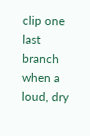clip one last branch when a loud, dry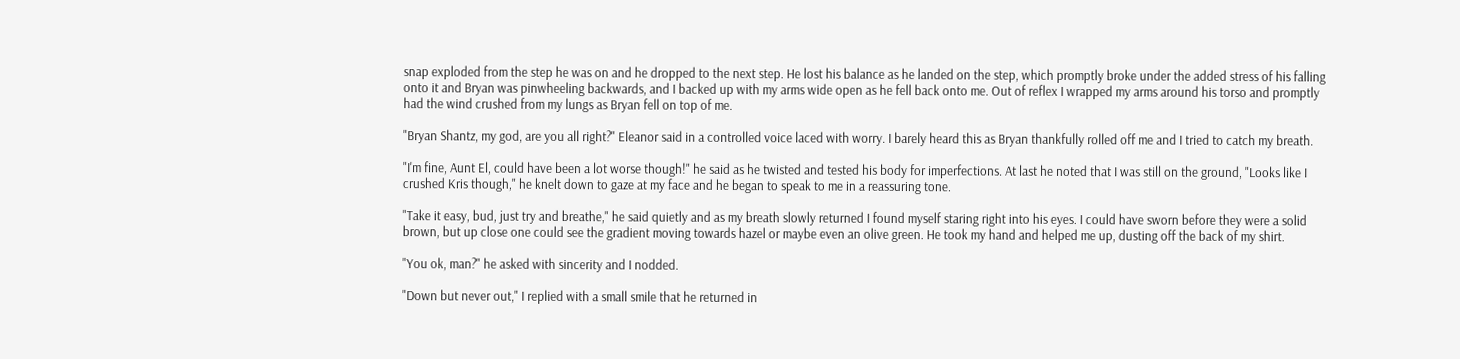snap exploded from the step he was on and he dropped to the next step. He lost his balance as he landed on the step, which promptly broke under the added stress of his falling onto it and Bryan was pinwheeling backwards, and I backed up with my arms wide open as he fell back onto me. Out of reflex I wrapped my arms around his torso and promptly had the wind crushed from my lungs as Bryan fell on top of me.

"Bryan Shantz, my god, are you all right?" Eleanor said in a controlled voice laced with worry. I barely heard this as Bryan thankfully rolled off me and I tried to catch my breath.

"I'm fine, Aunt El, could have been a lot worse though!" he said as he twisted and tested his body for imperfections. At last he noted that I was still on the ground, "Looks like I crushed Kris though," he knelt down to gaze at my face and he began to speak to me in a reassuring tone.

"Take it easy, bud, just try and breathe," he said quietly and as my breath slowly returned I found myself staring right into his eyes. I could have sworn before they were a solid brown, but up close one could see the gradient moving towards hazel or maybe even an olive green. He took my hand and helped me up, dusting off the back of my shirt.

"You ok, man?" he asked with sincerity and I nodded.

"Down but never out," I replied with a small smile that he returned in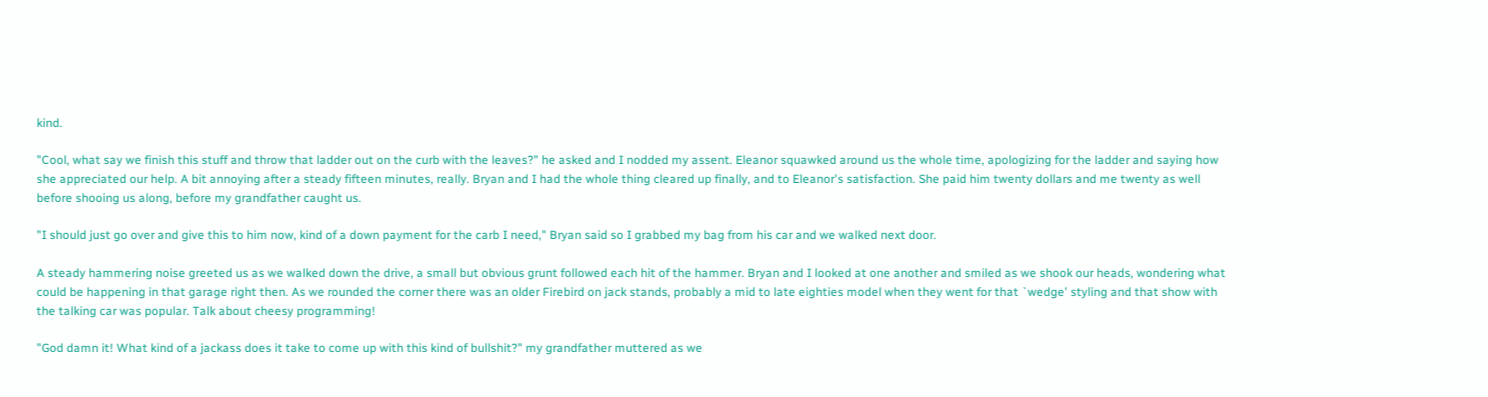kind.

"Cool, what say we finish this stuff and throw that ladder out on the curb with the leaves?" he asked and I nodded my assent. Eleanor squawked around us the whole time, apologizing for the ladder and saying how she appreciated our help. A bit annoying after a steady fifteen minutes, really. Bryan and I had the whole thing cleared up finally, and to Eleanor's satisfaction. She paid him twenty dollars and me twenty as well before shooing us along, before my grandfather caught us.

"I should just go over and give this to him now, kind of a down payment for the carb I need," Bryan said so I grabbed my bag from his car and we walked next door.

A steady hammering noise greeted us as we walked down the drive, a small but obvious grunt followed each hit of the hammer. Bryan and I looked at one another and smiled as we shook our heads, wondering what could be happening in that garage right then. As we rounded the corner there was an older Firebird on jack stands, probably a mid to late eighties model when they went for that `wedge' styling and that show with the talking car was popular. Talk about cheesy programming!

"God damn it! What kind of a jackass does it take to come up with this kind of bullshit?" my grandfather muttered as we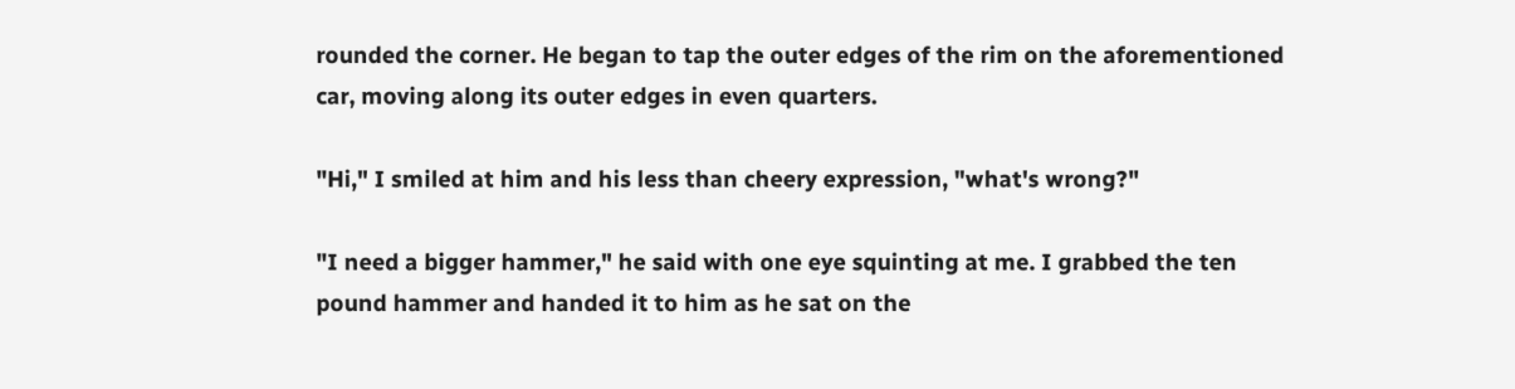rounded the corner. He began to tap the outer edges of the rim on the aforementioned car, moving along its outer edges in even quarters.

"Hi," I smiled at him and his less than cheery expression, "what's wrong?"

"I need a bigger hammer," he said with one eye squinting at me. I grabbed the ten pound hammer and handed it to him as he sat on the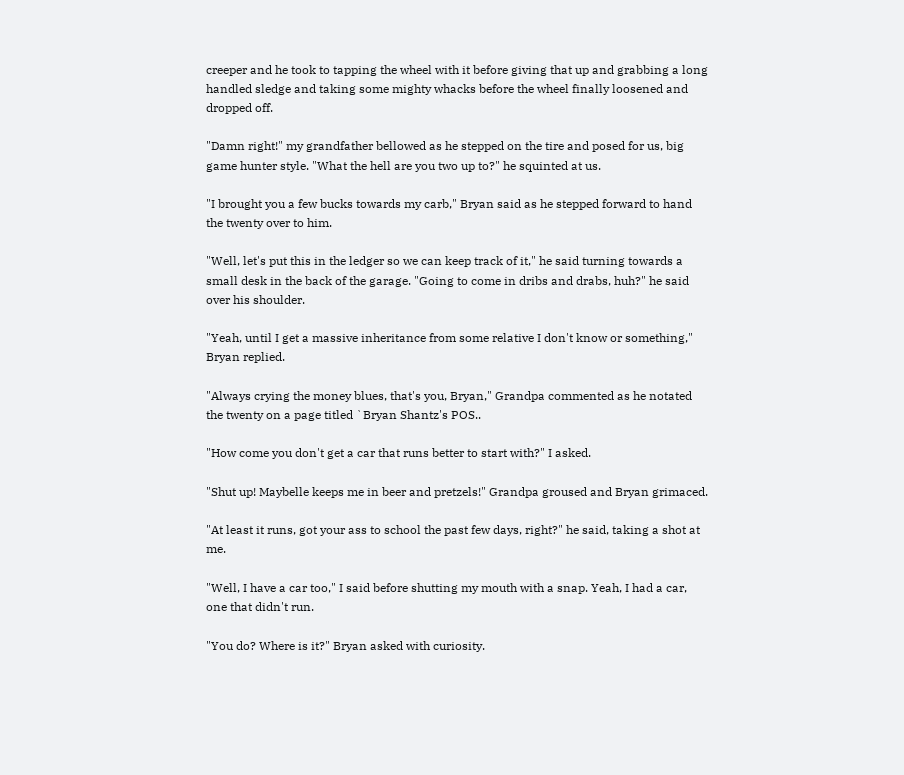creeper and he took to tapping the wheel with it before giving that up and grabbing a long handled sledge and taking some mighty whacks before the wheel finally loosened and dropped off.

"Damn right!" my grandfather bellowed as he stepped on the tire and posed for us, big game hunter style. "What the hell are you two up to?" he squinted at us.

"I brought you a few bucks towards my carb," Bryan said as he stepped forward to hand the twenty over to him.

"Well, let's put this in the ledger so we can keep track of it," he said turning towards a small desk in the back of the garage. "Going to come in dribs and drabs, huh?" he said over his shoulder.

"Yeah, until I get a massive inheritance from some relative I don't know or something," Bryan replied.

"Always crying the money blues, that's you, Bryan," Grandpa commented as he notated the twenty on a page titled `Bryan Shantz's POS..

"How come you don't get a car that runs better to start with?" I asked.

"Shut up! Maybelle keeps me in beer and pretzels!" Grandpa groused and Bryan grimaced.

"At least it runs, got your ass to school the past few days, right?" he said, taking a shot at me.

"Well, I have a car too," I said before shutting my mouth with a snap. Yeah, I had a car, one that didn't run.

"You do? Where is it?" Bryan asked with curiosity.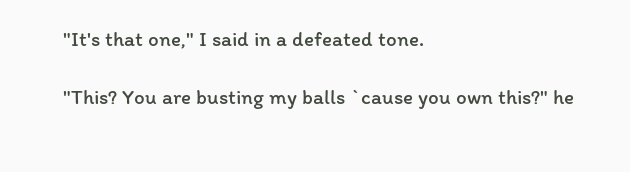"It's that one," I said in a defeated tone.

"This? You are busting my balls `cause you own this?" he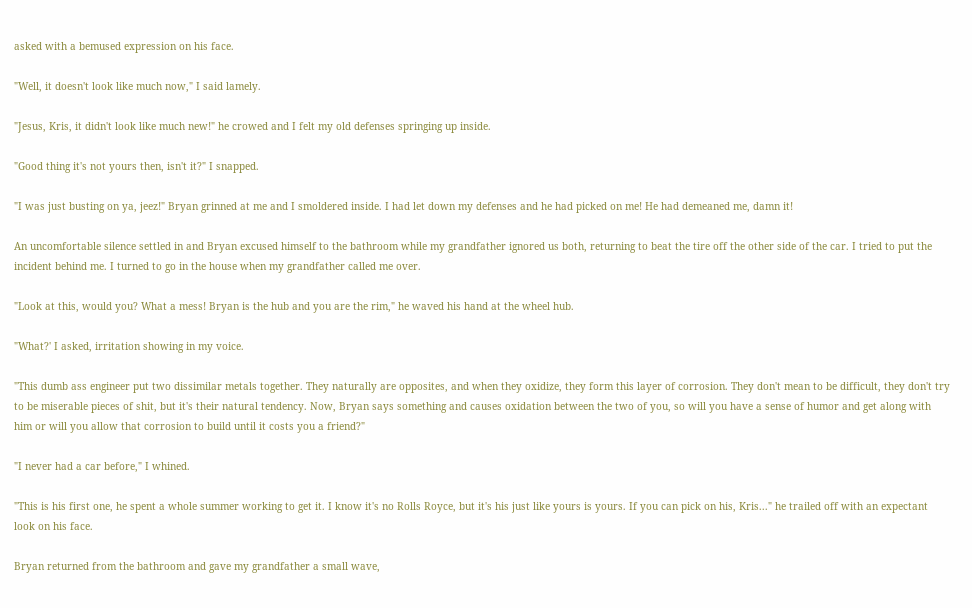asked with a bemused expression on his face.

"Well, it doesn't look like much now," I said lamely.

"Jesus, Kris, it didn't look like much new!" he crowed and I felt my old defenses springing up inside.

"Good thing it's not yours then, isn't it?" I snapped.

"I was just busting on ya, jeez!" Bryan grinned at me and I smoldered inside. I had let down my defenses and he had picked on me! He had demeaned me, damn it!

An uncomfortable silence settled in and Bryan excused himself to the bathroom while my grandfather ignored us both, returning to beat the tire off the other side of the car. I tried to put the incident behind me. I turned to go in the house when my grandfather called me over.

"Look at this, would you? What a mess! Bryan is the hub and you are the rim," he waved his hand at the wheel hub.

"What?' I asked, irritation showing in my voice.

"This dumb ass engineer put two dissimilar metals together. They naturally are opposites, and when they oxidize, they form this layer of corrosion. They don't mean to be difficult, they don't try to be miserable pieces of shit, but it's their natural tendency. Now, Bryan says something and causes oxidation between the two of you, so will you have a sense of humor and get along with him or will you allow that corrosion to build until it costs you a friend?"

"I never had a car before," I whined.

"This is his first one, he spent a whole summer working to get it. I know it's no Rolls Royce, but it's his just like yours is yours. If you can pick on his, Kris..." he trailed off with an expectant look on his face.

Bryan returned from the bathroom and gave my grandfather a small wave,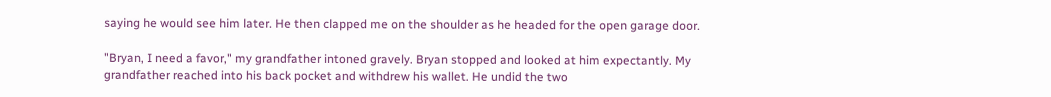saying he would see him later. He then clapped me on the shoulder as he headed for the open garage door.

"Bryan, I need a favor," my grandfather intoned gravely. Bryan stopped and looked at him expectantly. My grandfather reached into his back pocket and withdrew his wallet. He undid the two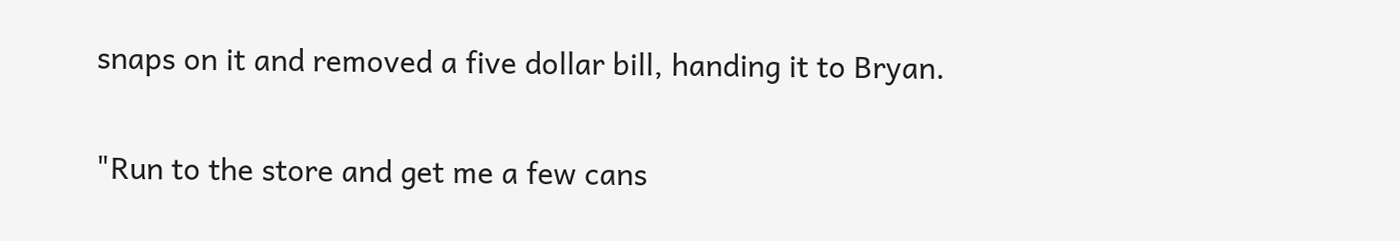snaps on it and removed a five dollar bill, handing it to Bryan.

"Run to the store and get me a few cans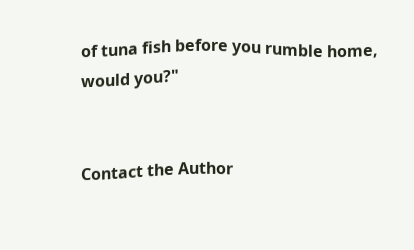of tuna fish before you rumble home, would you?"


Contact the Author